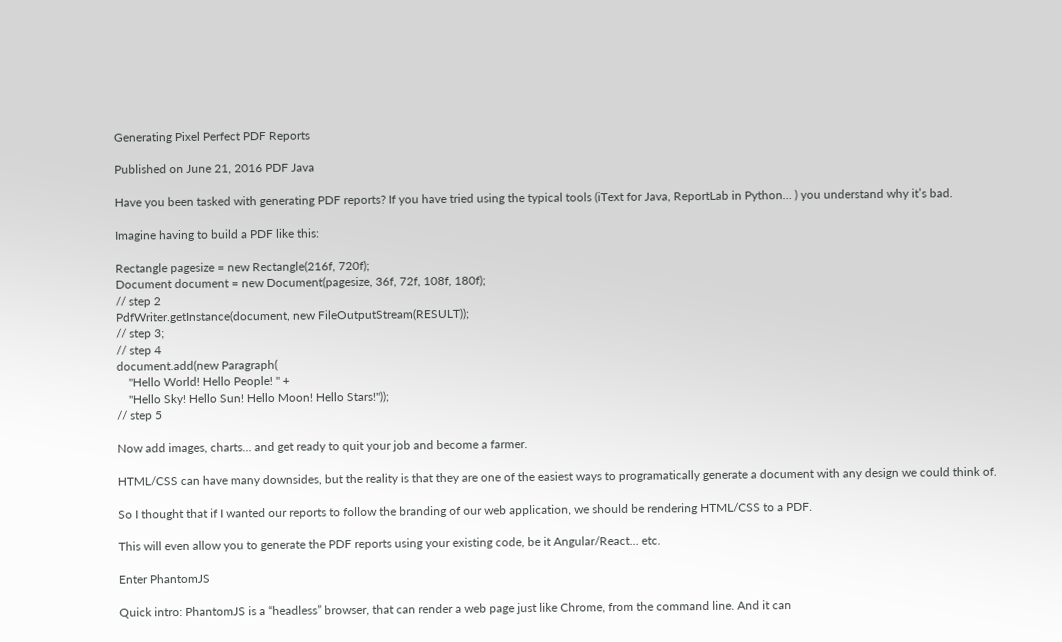Generating Pixel Perfect PDF Reports

Published on June 21, 2016 PDF Java

Have you been tasked with generating PDF reports? If you have tried using the typical tools (iText for Java, ReportLab in Python… ) you understand why it’s bad.

Imagine having to build a PDF like this:

Rectangle pagesize = new Rectangle(216f, 720f);
Document document = new Document(pagesize, 36f, 72f, 108f, 180f);
// step 2
PdfWriter.getInstance(document, new FileOutputStream(RESULT));
// step 3;
// step 4
document.add(new Paragraph(
    "Hello World! Hello People! " +
    "Hello Sky! Hello Sun! Hello Moon! Hello Stars!"));
// step 5

Now add images, charts… and get ready to quit your job and become a farmer.

HTML/CSS can have many downsides, but the reality is that they are one of the easiest ways to programatically generate a document with any design we could think of.

So I thought that if I wanted our reports to follow the branding of our web application, we should be rendering HTML/CSS to a PDF.

This will even allow you to generate the PDF reports using your existing code, be it Angular/React… etc.

Enter PhantomJS

Quick intro: PhantomJS is a “headless” browser, that can render a web page just like Chrome, from the command line. And it can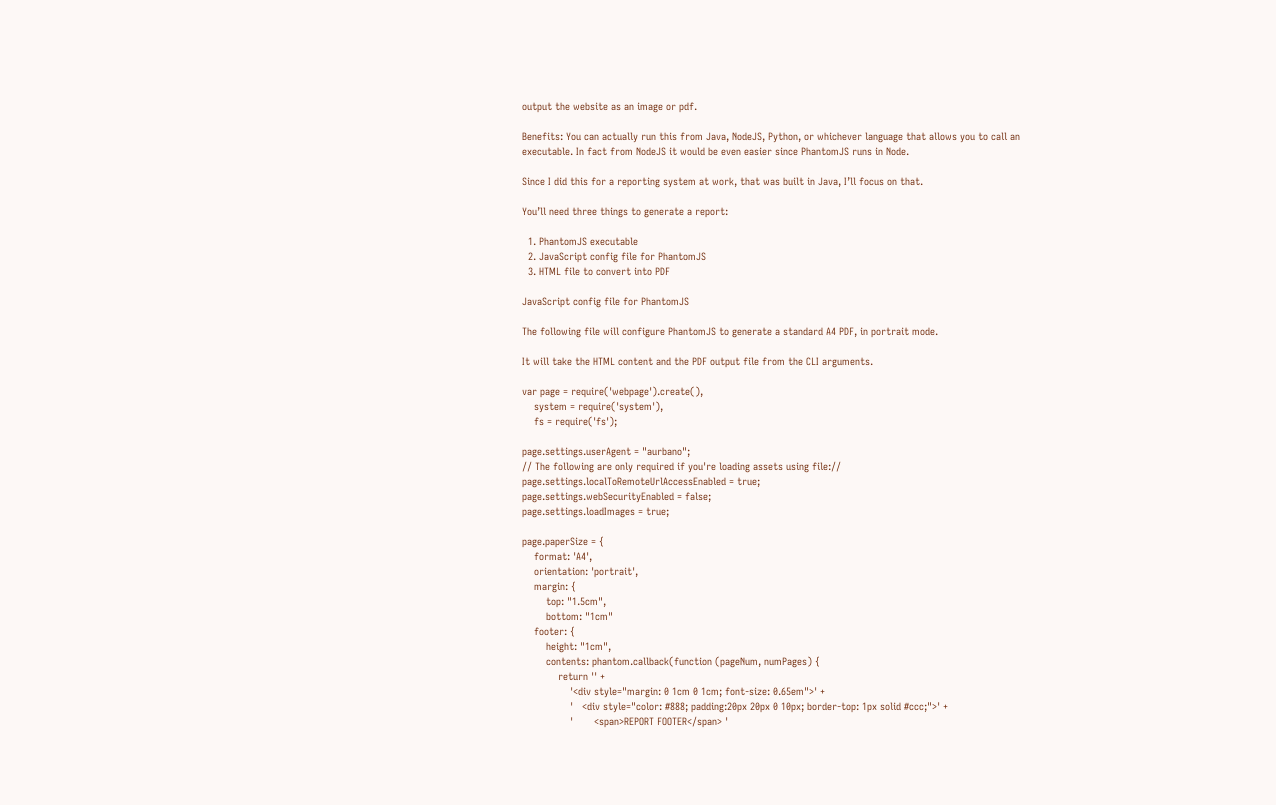output the website as an image or pdf.

Benefits: You can actually run this from Java, NodeJS, Python, or whichever language that allows you to call an executable. In fact from NodeJS it would be even easier since PhantomJS runs in Node.

Since I did this for a reporting system at work, that was built in Java, I’ll focus on that.

You’ll need three things to generate a report:

  1. PhantomJS executable
  2. JavaScript config file for PhantomJS
  3. HTML file to convert into PDF

JavaScript config file for PhantomJS

The following file will configure PhantomJS to generate a standard A4 PDF, in portrait mode.

It will take the HTML content and the PDF output file from the CLI arguments.

var page = require('webpage').create(),
    system = require('system'),
    fs = require('fs');

page.settings.userAgent = "aurbano";
// The following are only required if you're loading assets using file://
page.settings.localToRemoteUrlAccessEnabled = true;
page.settings.webSecurityEnabled = false;
page.settings.loadImages = true;

page.paperSize = {
    format: 'A4',
    orientation: 'portrait',
    margin: {
        top: "1.5cm",
        bottom: "1cm"
    footer: {
        height: "1cm",
        contents: phantom.callback(function (pageNum, numPages) {
            return '' +
                '<div style="margin: 0 1cm 0 1cm; font-size: 0.65em">' +
                '   <div style="color: #888; padding:20px 20px 0 10px; border-top: 1px solid #ccc;">' +
                '       <span>REPORT FOOTER</span> '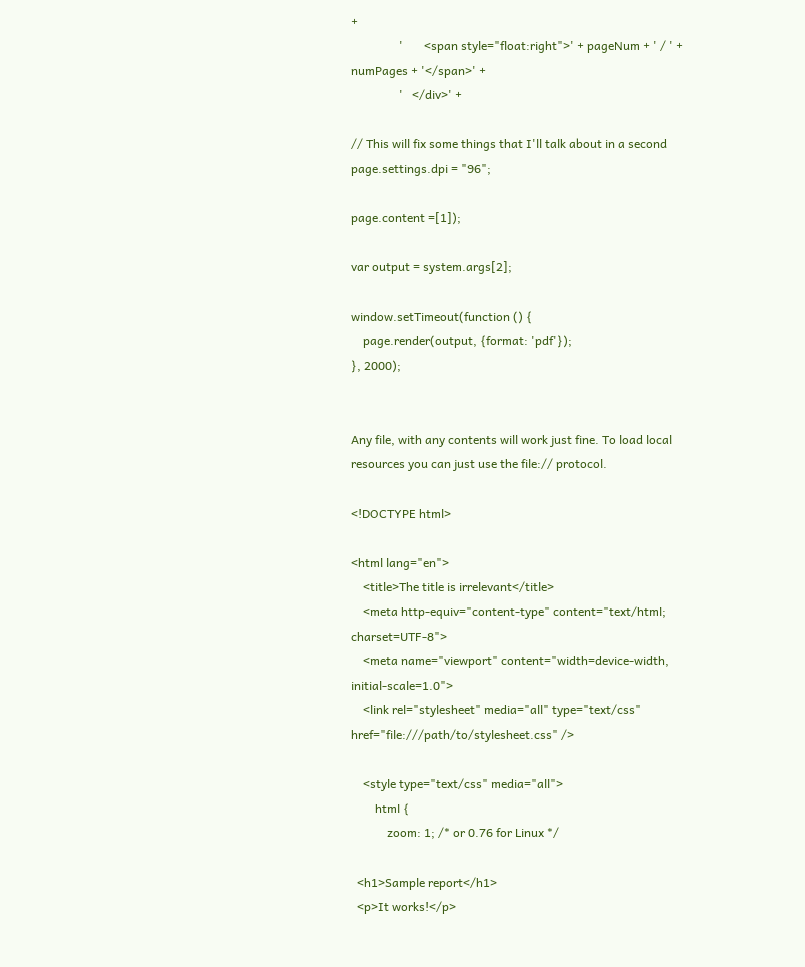+
                '       <span style="float:right">' + pageNum + ' / ' + numPages + '</span>' +
                '   </div>' +

// This will fix some things that I'll talk about in a second
page.settings.dpi = "96";

page.content =[1]);

var output = system.args[2];

window.setTimeout(function () {
    page.render(output, {format: 'pdf'});
}, 2000);


Any file, with any contents will work just fine. To load local resources you can just use the file:// protocol.

<!DOCTYPE html>

<html lang="en">
    <title>The title is irrelevant</title>
    <meta http-equiv="content-type" content="text/html; charset=UTF-8">
    <meta name="viewport" content="width=device-width, initial-scale=1.0">
    <link rel="stylesheet" media="all" type="text/css" href="file:///path/to/stylesheet.css" />

    <style type="text/css" media="all">
        html {
            zoom: 1; /* or 0.76 for Linux */

  <h1>Sample report</h1>
  <p>It works!</p>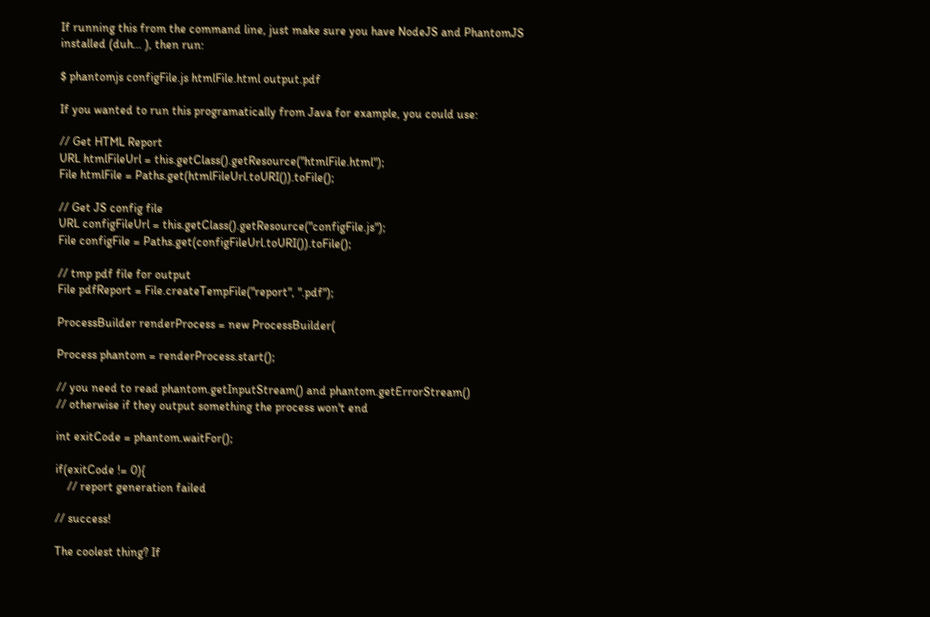If running this from the command line, just make sure you have NodeJS and PhantomJS installed (duh… ), then run:

$ phantomjs configFile.js htmlFile.html output.pdf

If you wanted to run this programatically from Java for example, you could use:

// Get HTML Report
URL htmlFileUrl = this.getClass().getResource("htmlFile.html");
File htmlFile = Paths.get(htmlFileUrl.toURI()).toFile();

// Get JS config file
URL configFileUrl = this.getClass().getResource("configFile.js");
File configFile = Paths.get(configFileUrl.toURI()).toFile();

// tmp pdf file for output
File pdfReport = File.createTempFile("report", ".pdf");

ProcessBuilder renderProcess = new ProcessBuilder(

Process phantom = renderProcess.start();

// you need to read phantom.getInputStream() and phantom.getErrorStream()
// otherwise if they output something the process won't end

int exitCode = phantom.waitFor();

if(exitCode != 0){
    // report generation failed

// success!

The coolest thing? If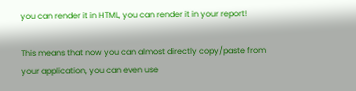you can render it in HTML, you can render it in your report!

This means that now you can almost directly copy/paste from your application, you can even use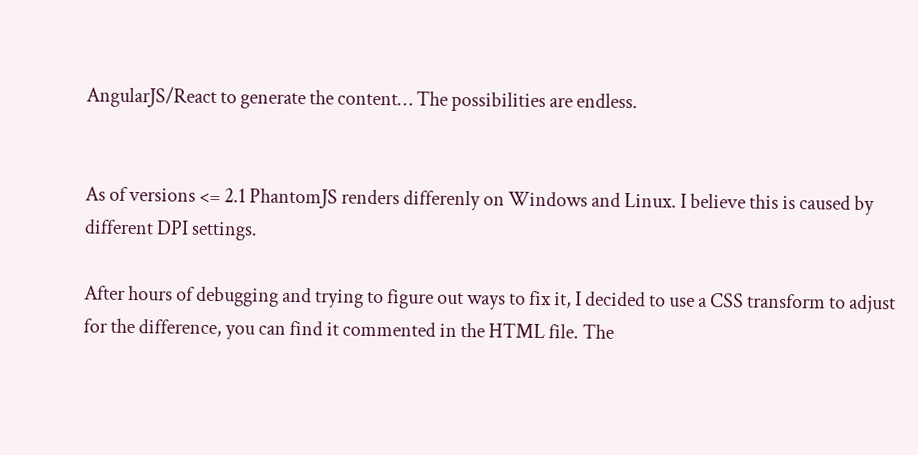AngularJS/React to generate the content… The possibilities are endless.


As of versions <= 2.1 PhantomJS renders differenly on Windows and Linux. I believe this is caused by different DPI settings.

After hours of debugging and trying to figure out ways to fix it, I decided to use a CSS transform to adjust for the difference, you can find it commented in the HTML file. The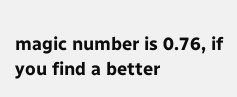magic number is 0.76, if you find a better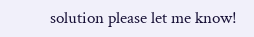solution please let me know!